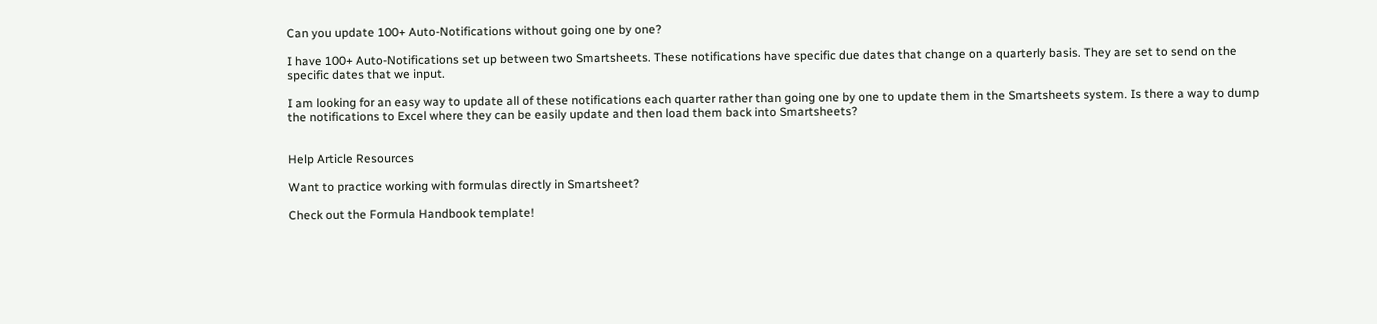Can you update 100+ Auto-Notifications without going one by one?

I have 100+ Auto-Notifications set up between two Smartsheets. These notifications have specific due dates that change on a quarterly basis. They are set to send on the specific dates that we input.

I am looking for an easy way to update all of these notifications each quarter rather than going one by one to update them in the Smartsheets system. Is there a way to dump the notifications to Excel where they can be easily update and then load them back into Smartsheets?


Help Article Resources

Want to practice working with formulas directly in Smartsheet?

Check out the Formula Handbook template!